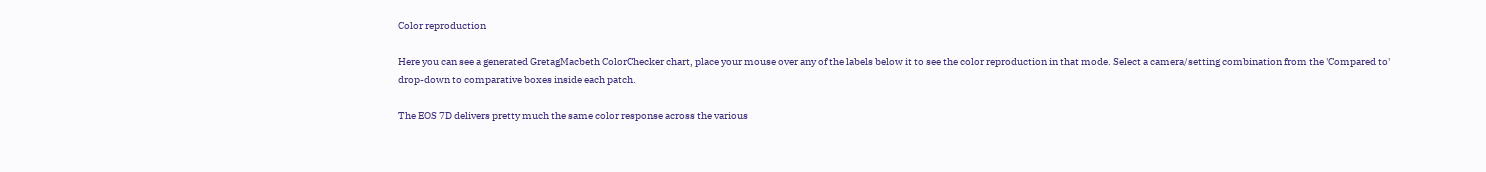Color reproduction

Here you can see a generated GretagMacbeth ColorChecker chart, place your mouse over any of the labels below it to see the color reproduction in that mode. Select a camera/setting combination from the 'Compared to' drop-down to comparative boxes inside each patch.

The EOS 7D delivers pretty much the same color response across the various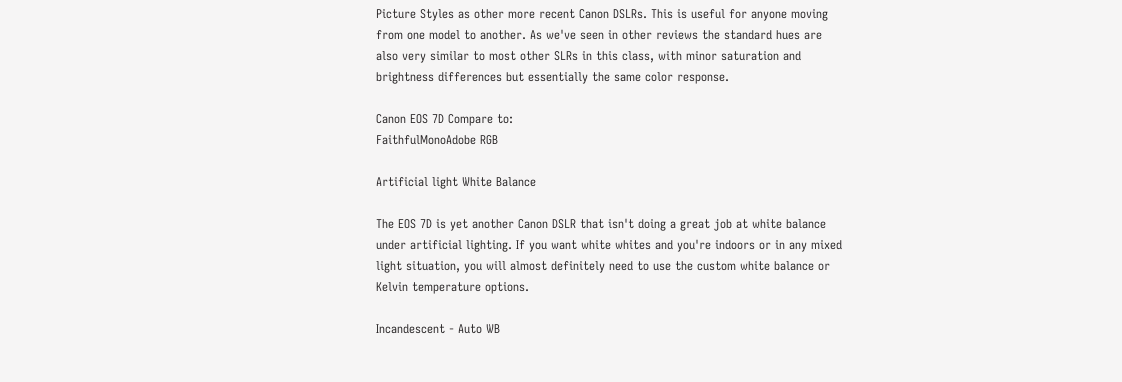Picture Styles as other more recent Canon DSLRs. This is useful for anyone moving from one model to another. As we've seen in other reviews the standard hues are also very similar to most other SLRs in this class, with minor saturation and brightness differences but essentially the same color response.

Canon EOS 7D Compare to:
FaithfulMonoAdobe RGB

Artificial light White Balance

The EOS 7D is yet another Canon DSLR that isn't doing a great job at white balance under artificial lighting. If you want white whites and you're indoors or in any mixed light situation, you will almost definitely need to use the custom white balance or Kelvin temperature options.

Incandescent - Auto WB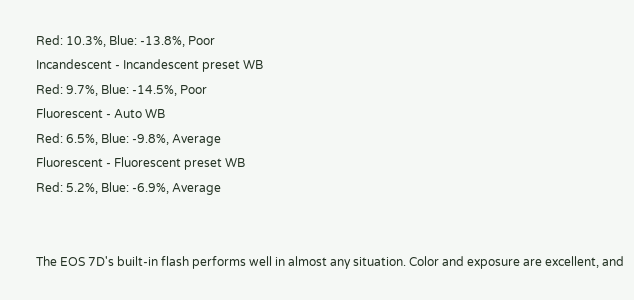Red: 10.3%, Blue: -13.8%, Poor
Incandescent - Incandescent preset WB
Red: 9.7%, Blue: -14.5%, Poor
Fluorescent - Auto WB
Red: 6.5%, Blue: -9.8%, Average
Fluorescent - Fluorescent preset WB
Red: 5.2%, Blue: -6.9%, Average


The EOS 7D's built-in flash performs well in almost any situation. Color and exposure are excellent, and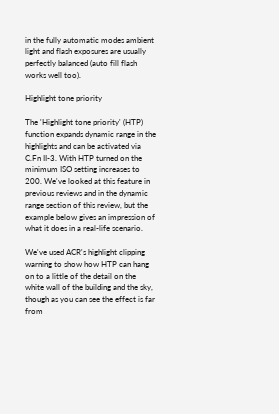in the fully automatic modes ambient light and flash exposures are usually perfectly balanced (auto fill flash works well too).

Highlight tone priority

The 'Highlight tone priority' (HTP) function expands dynamic range in the highlights and can be activated via C.Fn II-3. With HTP turned on the minimum ISO setting increases to 200. We've looked at this feature in previous reviews and in the dynamic range section of this review, but the example below gives an impression of what it does in a real-life scenario.

We've used ACR's highlight clipping warning to show how HTP can hang on to a little of the detail on the white wall of the building and the sky, though as you can see the effect is far from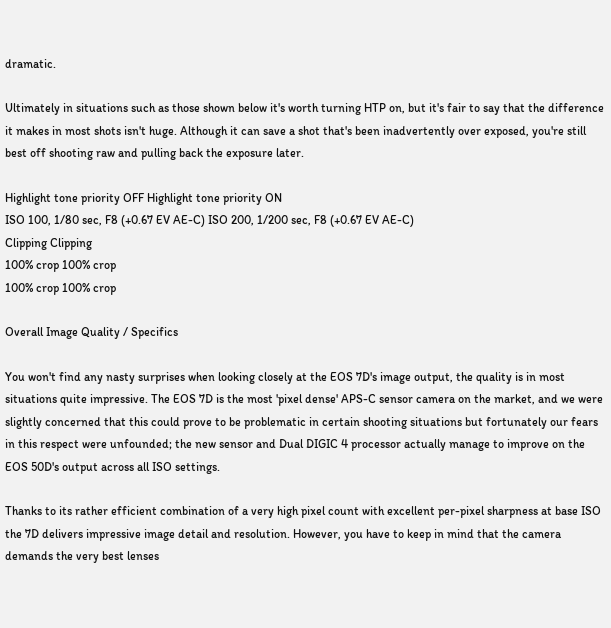dramatic.

Ultimately in situations such as those shown below it's worth turning HTP on, but it's fair to say that the difference it makes in most shots isn't huge. Although it can save a shot that's been inadvertently over exposed, you're still best off shooting raw and pulling back the exposure later.

Highlight tone priority OFF Highlight tone priority ON
ISO 100, 1/80 sec, F8 (+0.67 EV AE-C) ISO 200, 1/200 sec, F8 (+0.67 EV AE-C)
Clipping Clipping
100% crop 100% crop
100% crop 100% crop

Overall Image Quality / Specifics

You won't find any nasty surprises when looking closely at the EOS 7D's image output, the quality is in most situations quite impressive. The EOS 7D is the most 'pixel dense' APS-C sensor camera on the market, and we were slightly concerned that this could prove to be problematic in certain shooting situations but fortunately our fears in this respect were unfounded; the new sensor and Dual DIGIC 4 processor actually manage to improve on the EOS 50D's output across all ISO settings.

Thanks to its rather efficient combination of a very high pixel count with excellent per-pixel sharpness at base ISO the 7D delivers impressive image detail and resolution. However, you have to keep in mind that the camera demands the very best lenses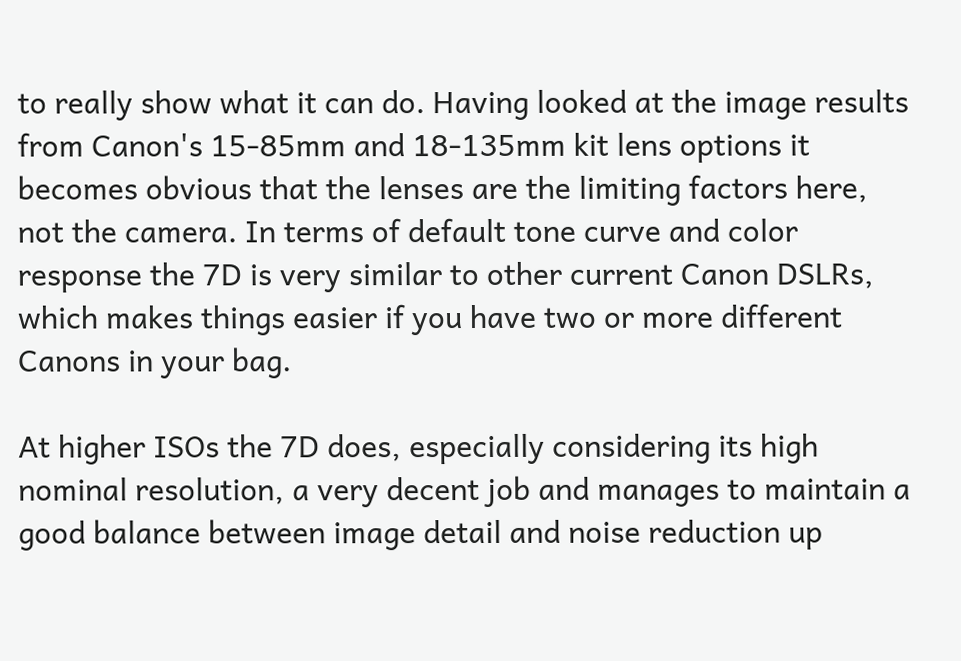to really show what it can do. Having looked at the image results from Canon's 15-85mm and 18-135mm kit lens options it becomes obvious that the lenses are the limiting factors here, not the camera. In terms of default tone curve and color response the 7D is very similar to other current Canon DSLRs, which makes things easier if you have two or more different Canons in your bag.

At higher ISOs the 7D does, especially considering its high nominal resolution, a very decent job and manages to maintain a good balance between image detail and noise reduction up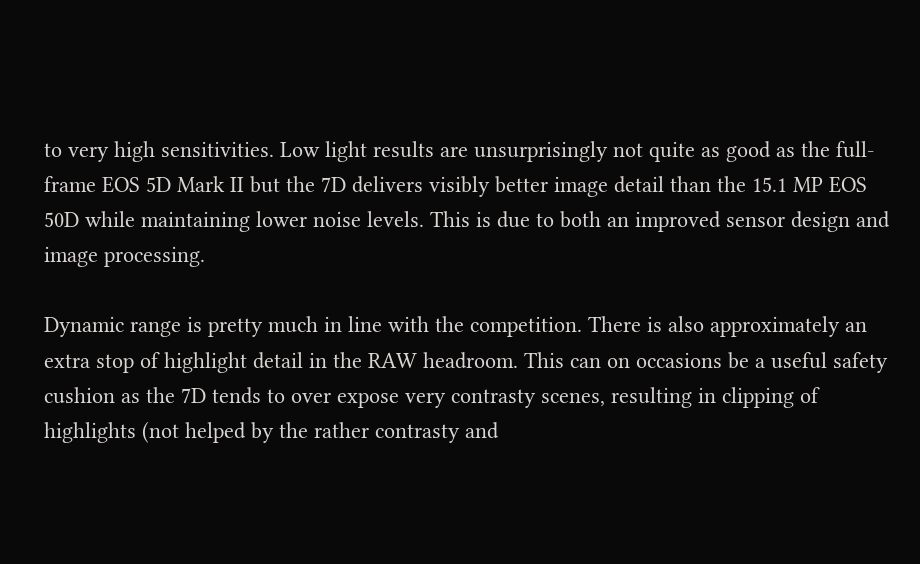to very high sensitivities. Low light results are unsurprisingly not quite as good as the full-frame EOS 5D Mark II but the 7D delivers visibly better image detail than the 15.1 MP EOS 50D while maintaining lower noise levels. This is due to both an improved sensor design and image processing.

Dynamic range is pretty much in line with the competition. There is also approximately an extra stop of highlight detail in the RAW headroom. This can on occasions be a useful safety cushion as the 7D tends to over expose very contrasty scenes, resulting in clipping of highlights (not helped by the rather contrasty and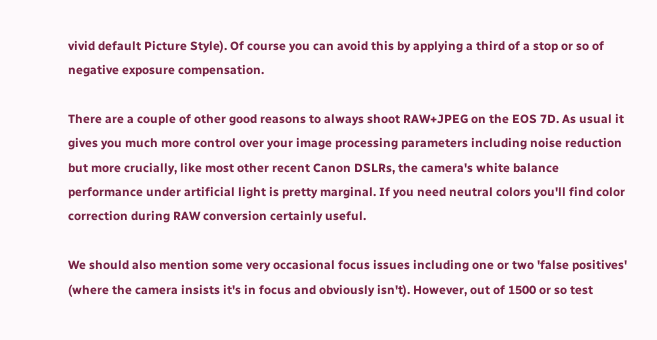vivid default Picture Style). Of course you can avoid this by applying a third of a stop or so of negative exposure compensation.

There are a couple of other good reasons to always shoot RAW+JPEG on the EOS 7D. As usual it gives you much more control over your image processing parameters including noise reduction but more crucially, like most other recent Canon DSLRs, the camera's white balance performance under artificial light is pretty marginal. If you need neutral colors you'll find color correction during RAW conversion certainly useful.

We should also mention some very occasional focus issues including one or two 'false positives' (where the camera insists it's in focus and obviously isn't). However, out of 1500 or so test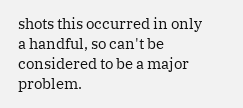shots this occurred in only a handful, so can't be considered to be a major problem.